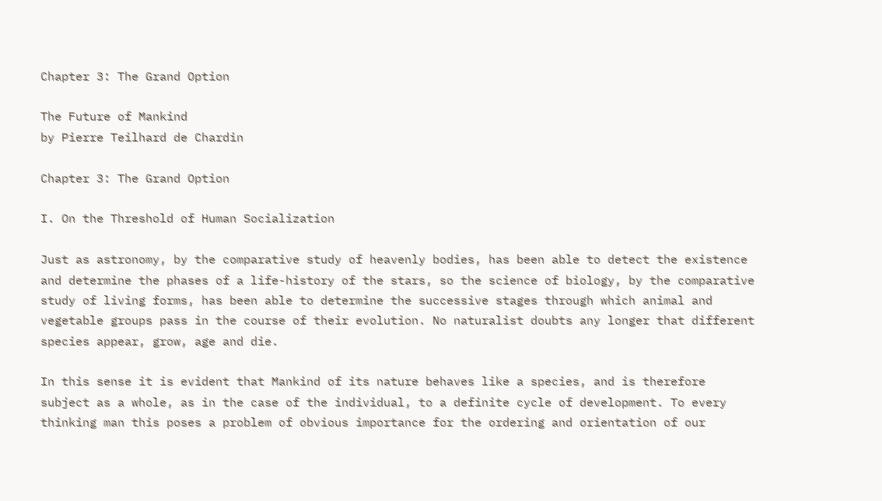Chapter 3: The Grand Option

The Future of Mankind
by Pierre Teilhard de Chardin

Chapter 3: The Grand Option

I. On the Threshold of Human Socialization

Just as astronomy, by the comparative study of heavenly bodies, has been able to detect the existence and determine the phases of a life-history of the stars, so the science of biology, by the comparative study of living forms, has been able to determine the successive stages through which animal and vegetable groups pass in the course of their evolution. No naturalist doubts any longer that different species appear, grow, age and die.

In this sense it is evident that Mankind of its nature behaves like a species, and is therefore subject as a whole, as in the case of the individual, to a definite cycle of development. To every thinking man this poses a problem of obvious importance for the ordering and orientation of our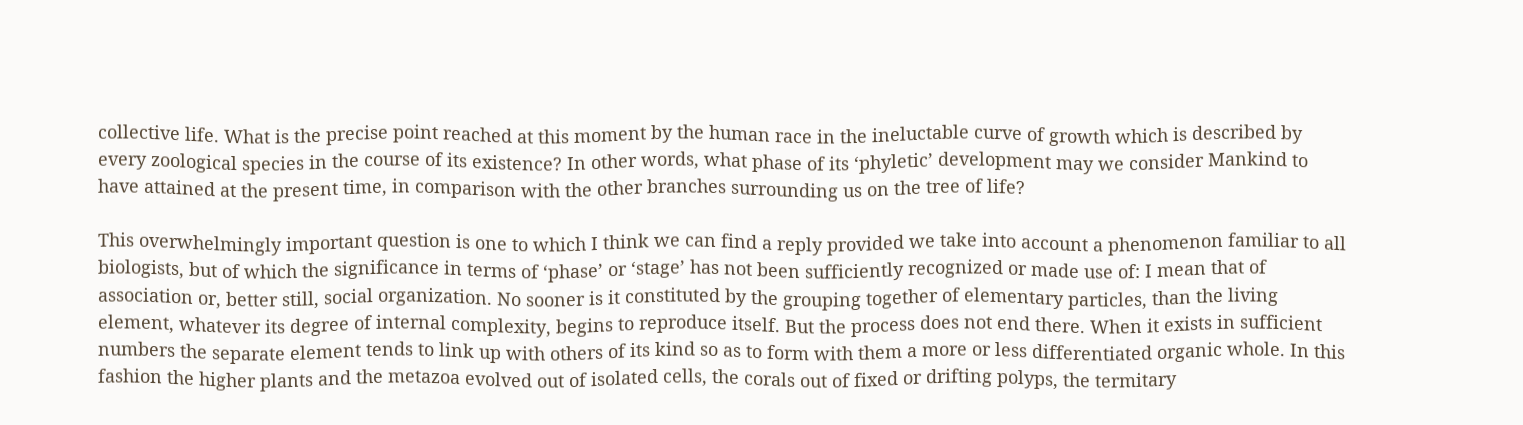collective life. What is the precise point reached at this moment by the human race in the ineluctable curve of growth which is described by every zoological species in the course of its existence? In other words, what phase of its ‘phyletic’ development may we consider Mankind to have attained at the present time, in comparison with the other branches surrounding us on the tree of life?

This overwhelmingly important question is one to which I think we can find a reply provided we take into account a phenomenon familiar to all biologists, but of which the significance in terms of ‘phase’ or ‘stage’ has not been sufficiently recognized or made use of: I mean that of association or, better still, social organization. No sooner is it constituted by the grouping together of elementary particles, than the living element, whatever its degree of internal complexity, begins to reproduce itself. But the process does not end there. When it exists in sufficient numbers the separate element tends to link up with others of its kind so as to form with them a more or less differentiated organic whole. In this fashion the higher plants and the metazoa evolved out of isolated cells, the corals out of fixed or drifting polyps, the termitary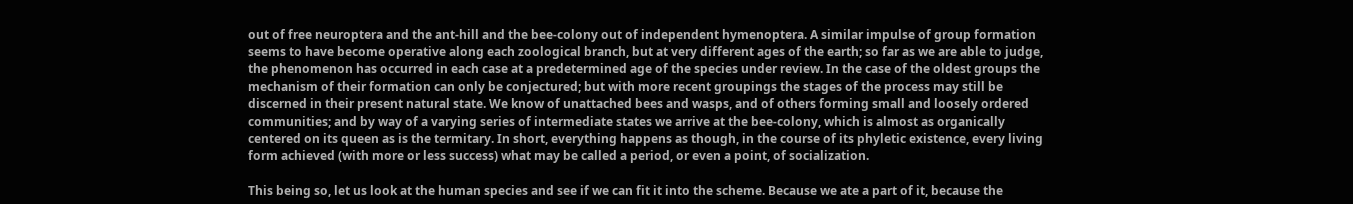out of free neuroptera and the ant-hill and the bee-colony out of independent hymenoptera. A similar impulse of group formation seems to have become operative along each zoological branch, but at very different ages of the earth; so far as we are able to judge, the phenomenon has occurred in each case at a predetermined age of the species under review. In the case of the oldest groups the mechanism of their formation can only be conjectured; but with more recent groupings the stages of the process may still be discerned in their present natural state. We know of unattached bees and wasps, and of others forming small and loosely ordered communities; and by way of a varying series of intermediate states we arrive at the bee-colony, which is almost as organically centered on its queen as is the termitary. In short, everything happens as though, in the course of its phyletic existence, every living form achieved (with more or less success) what may be called a period, or even a point, of socialization.

This being so, let us look at the human species and see if we can fit it into the scheme. Because we ate a part of it, because the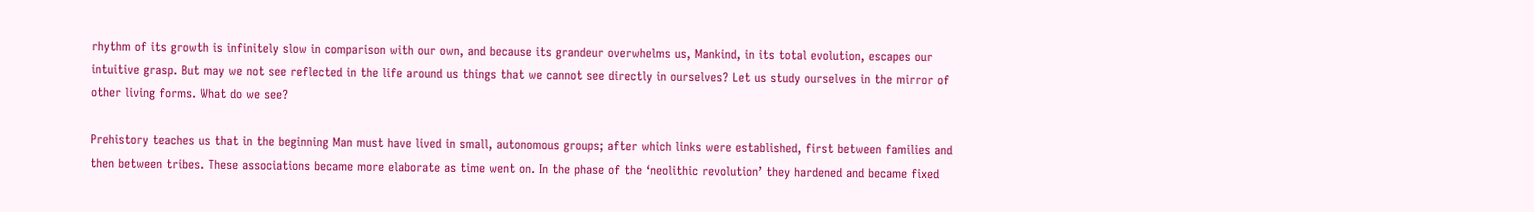rhythm of its growth is infinitely slow in comparison with our own, and because its grandeur overwhelms us, Mankind, in its total evolution, escapes our intuitive grasp. But may we not see reflected in the life around us things that we cannot see directly in ourselves? Let us study ourselves in the mirror of other living forms. What do we see?

Prehistory teaches us that in the beginning Man must have lived in small, autonomous groups; after which links were established, first between families and then between tribes. These associations became more elaborate as time went on. In the phase of the ‘neolithic revolution’ they hardened and became fixed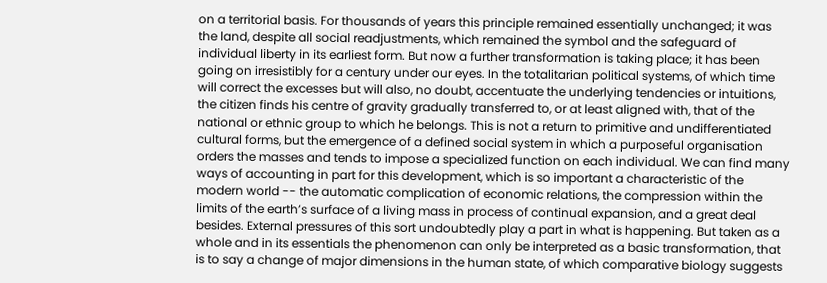on a territorial basis. For thousands of years this principle remained essentially unchanged; it was the land, despite all social readjustments, which remained the symbol and the safeguard of individual liberty in its earliest form. But now a further transformation is taking place; it has been going on irresistibly for a century under our eyes. In the totalitarian political systems, of which time will correct the excesses but will also, no doubt, accentuate the underlying tendencies or intuitions, the citizen finds his centre of gravity gradually transferred to, or at least aligned with, that of the national or ethnic group to which he belongs. This is not a return to primitive and undifferentiated cultural forms, but the emergence of a defined social system in which a purposeful organisation orders the masses and tends to impose a specialized function on each individual. We can find many ways of accounting in part for this development, which is so important a characteristic of the modern world -- the automatic complication of economic relations, the compression within the limits of the earth’s surface of a living mass in process of continual expansion, and a great deal besides. External pressures of this sort undoubtedly play a part in what is happening. But taken as a whole and in its essentials the phenomenon can only be interpreted as a basic transformation, that is to say a change of major dimensions in the human state, of which comparative biology suggests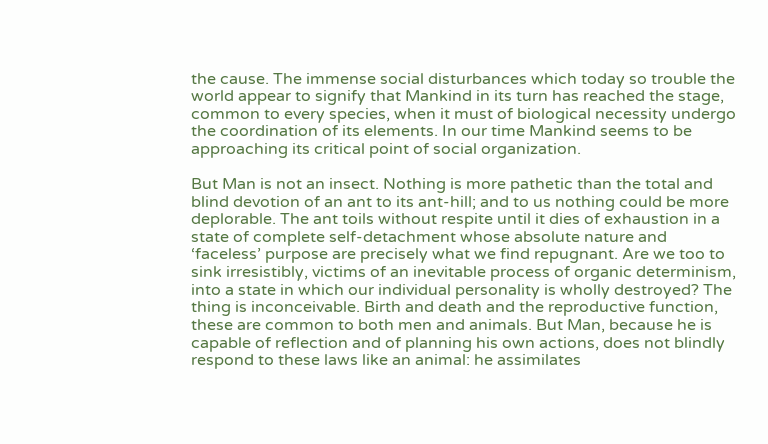the cause. The immense social disturbances which today so trouble the world appear to signify that Mankind in its turn has reached the stage, common to every species, when it must of biological necessity undergo the coordination of its elements. In our time Mankind seems to be approaching its critical point of social organization.

But Man is not an insect. Nothing is more pathetic than the total and blind devotion of an ant to its ant-hill; and to us nothing could be more deplorable. The ant toils without respite until it dies of exhaustion in a state of complete self-detachment whose absolute nature and ‘faceless’ purpose are precisely what we find repugnant. Are we too to sink irresistibly, victims of an inevitable process of organic determinism, into a state in which our individual personality is wholly destroyed? The thing is inconceivable. Birth and death and the reproductive function, these are common to both men and animals. But Man, because he is capable of reflection and of planning his own actions, does not blindly respond to these laws like an animal: he assimilates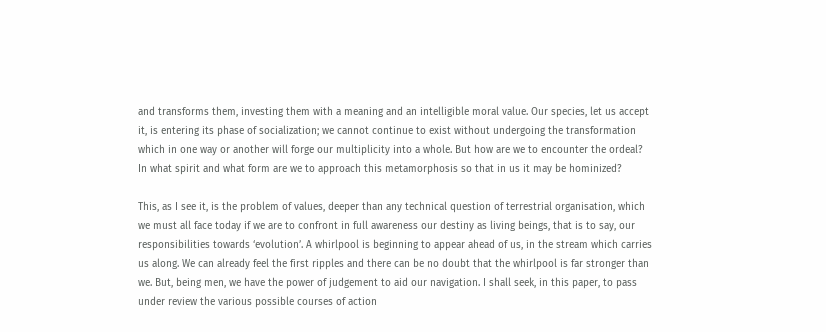and transforms them, investing them with a meaning and an intelligible moral value. Our species, let us accept it, is entering its phase of socialization; we cannot continue to exist without undergoing the transformation which in one way or another will forge our multiplicity into a whole. But how are we to encounter the ordeal? In what spirit and what form are we to approach this metamorphosis so that in us it may be hominized?

This, as I see it, is the problem of values, deeper than any technical question of terrestrial organisation, which we must all face today if we are to confront in full awareness our destiny as living beings, that is to say, our responsibilities towards ‘evolution’. A whirlpool is beginning to appear ahead of us, in the stream which carries us along. We can already feel the first ripples and there can be no doubt that the whirlpool is far stronger than we. But, being men, we have the power of judgement to aid our navigation. I shall seek, in this paper, to pass under review the various possible courses of action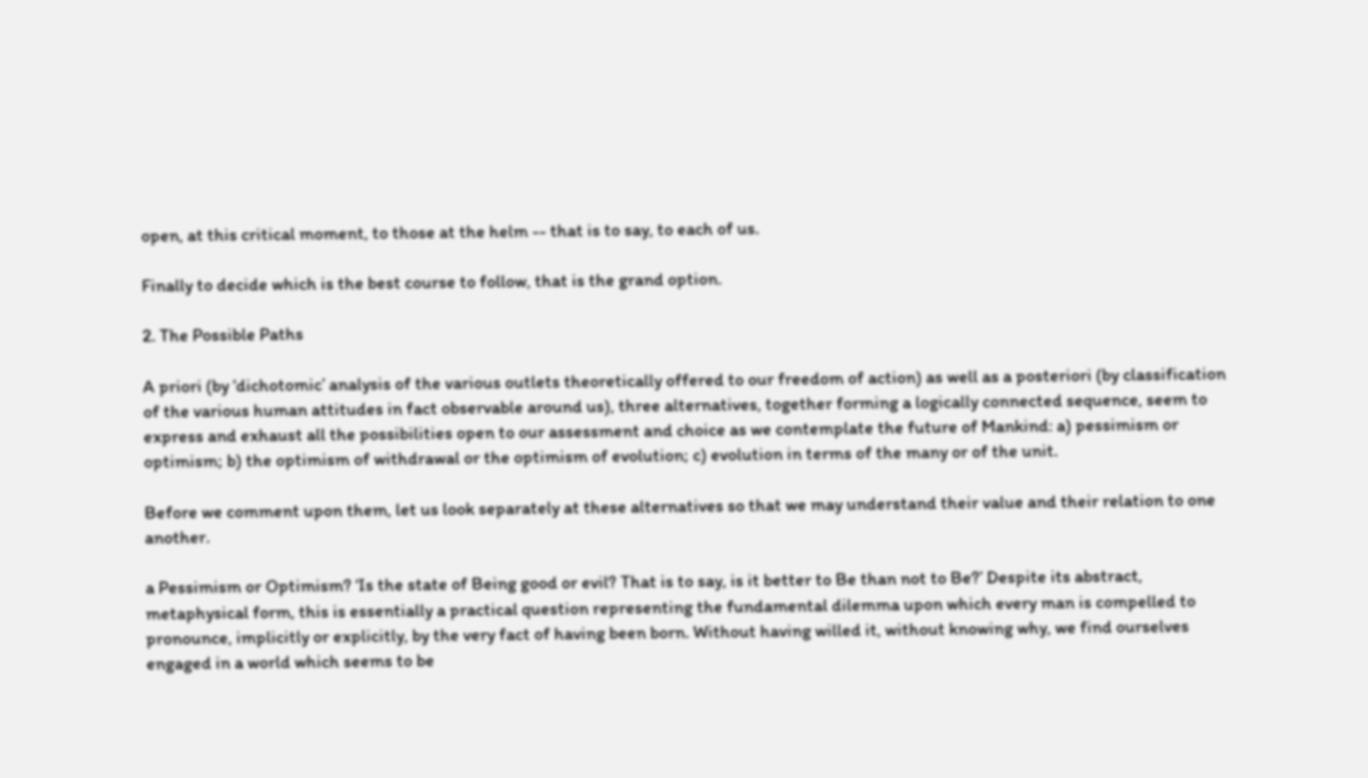open, at this critical moment, to those at the helm -- that is to say, to each of us.

Finally to decide which is the best course to follow, that is the grand option.

2. The Possible Paths

A priori (by ‘dichotomic’ analysis of the various outlets theoretically offered to our freedom of action) as well as a posteriori (by classification of the various human attitudes in fact observable around us), three alternatives, together forming a logically connected sequence, seem to express and exhaust all the possibilities open to our assessment and choice as we contemplate the future of Mankind: a) pessimism or optimism; b) the optimism of withdrawal or the optimism of evolution; c) evolution in terms of the many or of the unit.

Before we comment upon them, let us look separately at these alternatives so that we may understand their value and their relation to one another.

a Pessimism or Optimism? ‘Is the state of Being good or evil? That is to say, is it better to Be than not to Be?’ Despite its abstract, metaphysical form, this is essentially a practical question representing the fundamental dilemma upon which every man is compelled to pronounce, implicitly or explicitly, by the very fact of having been born. Without having willed it, without knowing why, we find ourselves engaged in a world which seems to be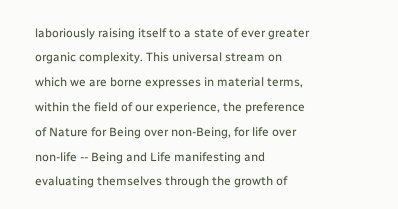laboriously raising itself to a state of ever greater organic complexity. This universal stream on which we are borne expresses in material terms, within the field of our experience, the preference of Nature for Being over non-Being, for life over non-life -- Being and Life manifesting and evaluating themselves through the growth of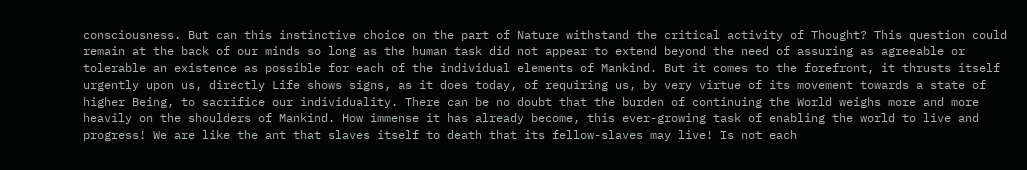consciousness. But can this instinctive choice on the part of Nature withstand the critical activity of Thought? This question could remain at the back of our minds so long as the human task did not appear to extend beyond the need of assuring as agreeable or tolerable an existence as possible for each of the individual elements of Mankind. But it comes to the forefront, it thrusts itself urgently upon us, directly Life shows signs, as it does today, of requiring us, by very virtue of its movement towards a state of higher Being, to sacrifice our individuality. There can be no doubt that the burden of continuing the World weighs more and more heavily on the shoulders of Mankind. How immense it has already become, this ever-growing task of enabling the world to live and progress! We are like the ant that slaves itself to death that its fellow-slaves may live! Is not each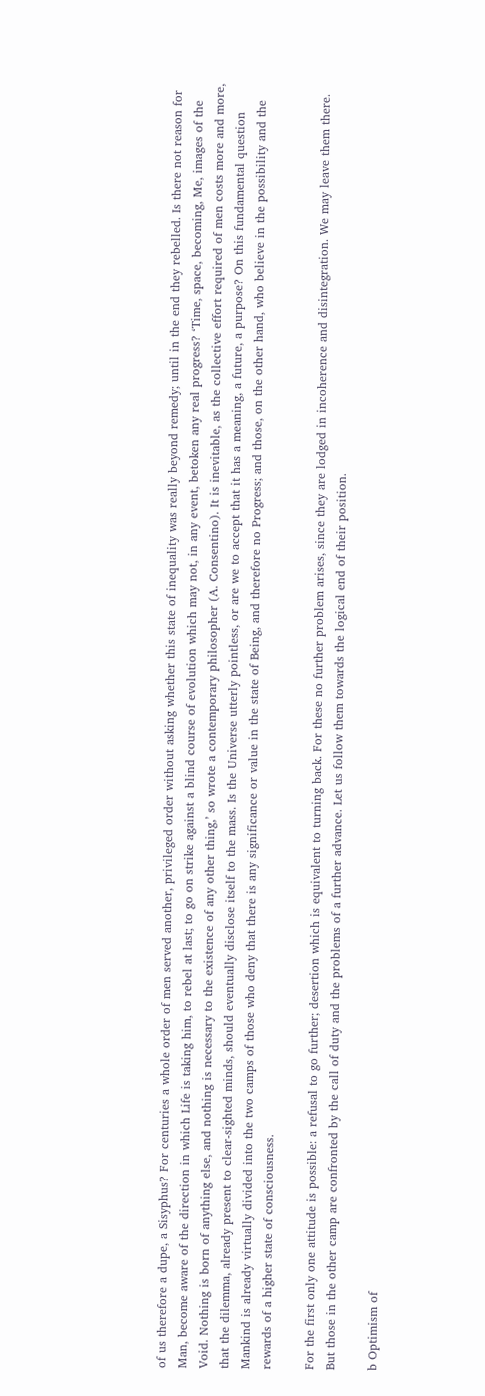of us therefore a dupe, a Sisyphus? For centuries a whole order of men served another, privileged order without asking whether this state of inequality was really beyond remedy; until in the end they rebelled. Is there not reason for Man, become aware of the direction in which Life is taking him, to rebel at last; to go on strike against a blind course of evolution which may not, in any event, betoken any real progress? ‘Time, space, becoming, Me, images of the Void. Nothing is born of anything else, and nothing is necessary to the existence of any other thing,’ so wrote a contemporary philosopher (A. Consentino). It is inevitable, as the collective effort required of men costs more and more, that the dilemma, already present to clear-sighted minds, should eventually disclose itself to the mass. Is the Universe utterly pointless, or are we to accept that it has a meaning, a future, a purpose? On this fundamental question Mankind is already virtually divided into the two camps of those who deny that there is any significance or value in the state of Being, and therefore no Progress; and those, on the other hand, who believe in the possibility and the rewards of a higher state of consciousness.

For the first only one attitude is possible: a refusal to go further; desertion which is equivalent to turning back. For these no further problem arises, since they are lodged in incoherence and disintegration. We may leave them there. But those in the other camp are confronted by the call of duty and the problems of a further advance. Let us follow them towards the logical end of their position.

b Optimism of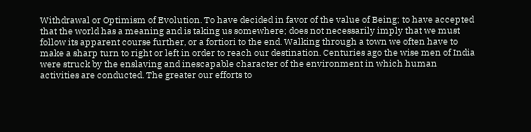Withdrawal or Optimism of Evolution. To have decided in favor of the value of Being; to have accepted that the world has a meaning and is taking us somewhere; does not necessarily imply that we must follow its apparent course further, or a fortiori to the end. Walking through a town we often have to make a sharp turn to right or left in order to reach our destination. Centuries ago the wise men of India were struck by the enslaving and inescapable character of the environment in which human activities are conducted. The greater our efforts to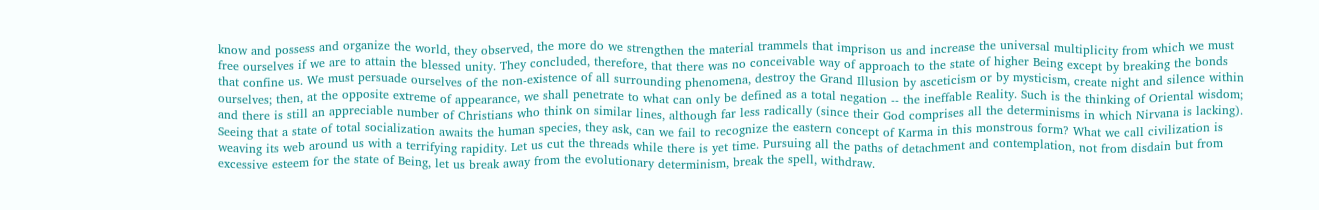know and possess and organize the world, they observed, the more do we strengthen the material trammels that imprison us and increase the universal multiplicity from which we must free ourselves if we are to attain the blessed unity. They concluded, therefore, that there was no conceivable way of approach to the state of higher Being except by breaking the bonds that confine us. We must persuade ourselves of the non-existence of all surrounding phenomena, destroy the Grand Illusion by asceticism or by mysticism, create night and silence within ourselves; then, at the opposite extreme of appearance, we shall penetrate to what can only be defined as a total negation -- the ineffable Reality. Such is the thinking of Oriental wisdom; and there is still an appreciable number of Christians who think on similar lines, although far less radically (since their God comprises all the determinisms in which Nirvana is lacking). Seeing that a state of total socialization awaits the human species, they ask, can we fail to recognize the eastern concept of Karma in this monstrous form? What we call civilization is weaving its web around us with a terrifying rapidity. Let us cut the threads while there is yet time. Pursuing all the paths of detachment and contemplation, not from disdain but from excessive esteem for the state of Being, let us break away from the evolutionary determinism, break the spell, withdraw.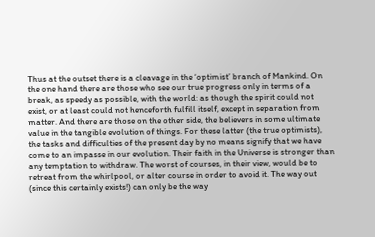Thus at the outset there is a cleavage in the ‘optimist’ branch of Mankind. On the one hand there are those who see our true progress only in terms of a break, as speedy as possible, with the world: as though the spirit could not exist, or at least could not henceforth fulfill itself, except in separation from matter. And there are those on the other side, the believers in some ultimate value in the tangible evolution of things. For these latter (the true optimists), the tasks and difficulties of the present day by no means signify that we have come to an impasse in our evolution. Their faith in the Universe is stronger than any temptation to withdraw. The worst of courses, in their view, would be to retreat from the whirlpool, or alter course in order to avoid it. The way out (since this certainly exists!) can only be the way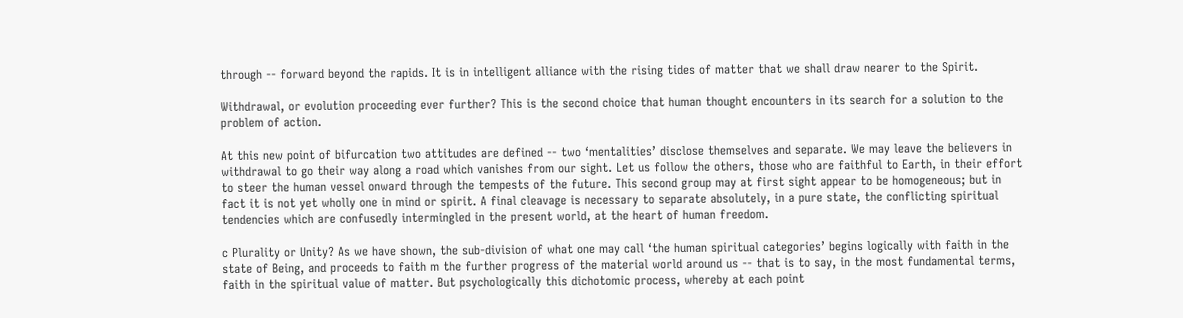through -- forward beyond the rapids. It is in intelligent alliance with the rising tides of matter that we shall draw nearer to the Spirit.

Withdrawal, or evolution proceeding ever further? This is the second choice that human thought encounters in its search for a solution to the problem of action.

At this new point of bifurcation two attitudes are defined -- two ‘mentalities’ disclose themselves and separate. We may leave the believers in withdrawal to go their way along a road which vanishes from our sight. Let us follow the others, those who are faithful to Earth, in their effort to steer the human vessel onward through the tempests of the future. This second group may at first sight appear to be homogeneous; but in fact it is not yet wholly one in mind or spirit. A final cleavage is necessary to separate absolutely, in a pure state, the conflicting spiritual tendencies which are confusedly intermingled in the present world, at the heart of human freedom.

c Plurality or Unity? As we have shown, the sub-division of what one may call ‘the human spiritual categories’ begins logically with faith in the state of Being, and proceeds to faith m the further progress of the material world around us -- that is to say, in the most fundamental terms, faith in the spiritual value of matter. But psychologically this dichotomic process, whereby at each point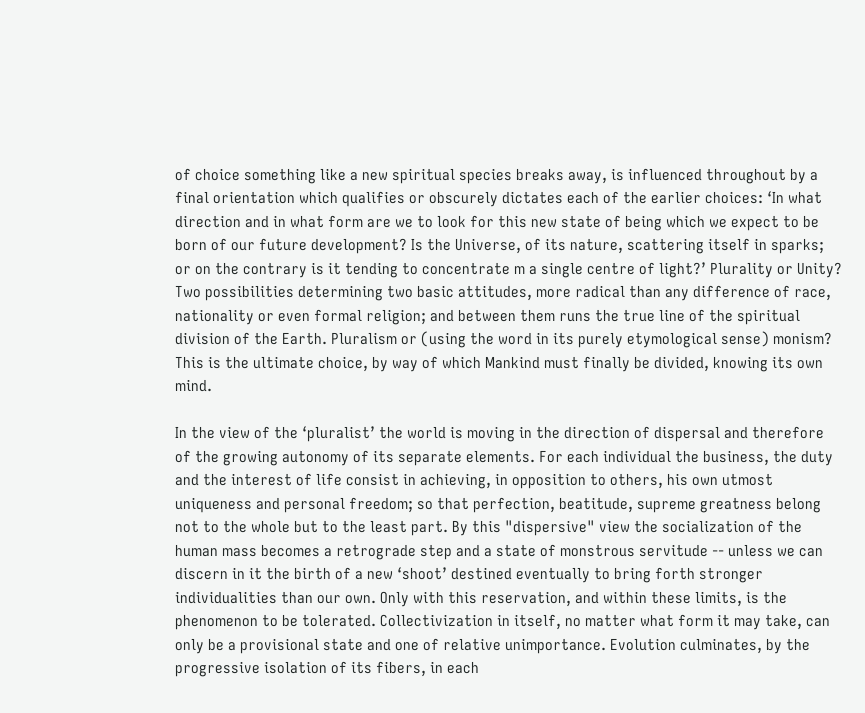of choice something like a new spiritual species breaks away, is influenced throughout by a final orientation which qualifies or obscurely dictates each of the earlier choices: ‘In what direction and in what form are we to look for this new state of being which we expect to be born of our future development? Is the Universe, of its nature, scattering itself in sparks; or on the contrary is it tending to concentrate m a single centre of light?’ Plurality or Unity? Two possibilities determining two basic attitudes, more radical than any difference of race, nationality or even formal religion; and between them runs the true line of the spiritual division of the Earth. Pluralism or (using the word in its purely etymological sense) monism? This is the ultimate choice, by way of which Mankind must finally be divided, knowing its own mind.

In the view of the ‘pluralist’ the world is moving in the direction of dispersal and therefore of the growing autonomy of its separate elements. For each individual the business, the duty and the interest of life consist in achieving, in opposition to others, his own utmost uniqueness and personal freedom; so that perfection, beatitude, supreme greatness belong not to the whole but to the least part. By this "dispersive" view the socialization of the human mass becomes a retrograde step and a state of monstrous servitude -- unless we can discern in it the birth of a new ‘shoot’ destined eventually to bring forth stronger individualities than our own. Only with this reservation, and within these limits, is the phenomenon to be tolerated. Collectivization in itself, no matter what form it may take, can only be a provisional state and one of relative unimportance. Evolution culminates, by the progressive isolation of its fibers, in each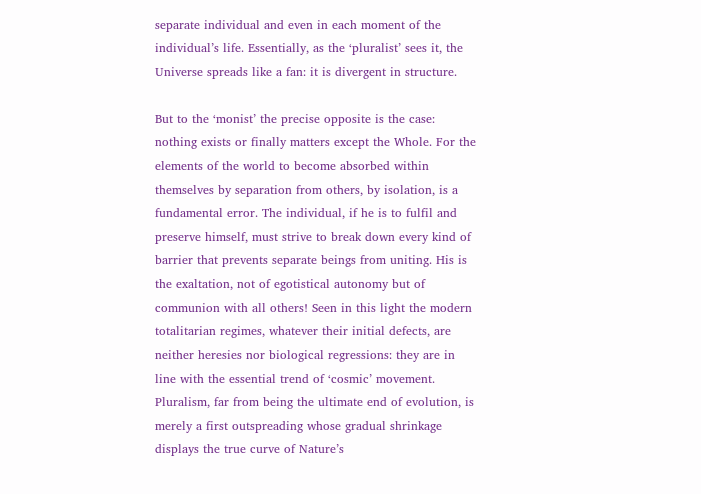separate individual and even in each moment of the individual’s life. Essentially, as the ‘pluralist’ sees it, the Universe spreads like a fan: it is divergent in structure.

But to the ‘monist’ the precise opposite is the case: nothing exists or finally matters except the Whole. For the elements of the world to become absorbed within themselves by separation from others, by isolation, is a fundamental error. The individual, if he is to fulfil and preserve himself, must strive to break down every kind of barrier that prevents separate beings from uniting. His is the exaltation, not of egotistical autonomy but of communion with all others! Seen in this light the modern totalitarian regimes, whatever their initial defects, are neither heresies nor biological regressions: they are in line with the essential trend of ‘cosmic’ movement. Pluralism, far from being the ultimate end of evolution, is merely a first outspreading whose gradual shrinkage displays the true curve of Nature’s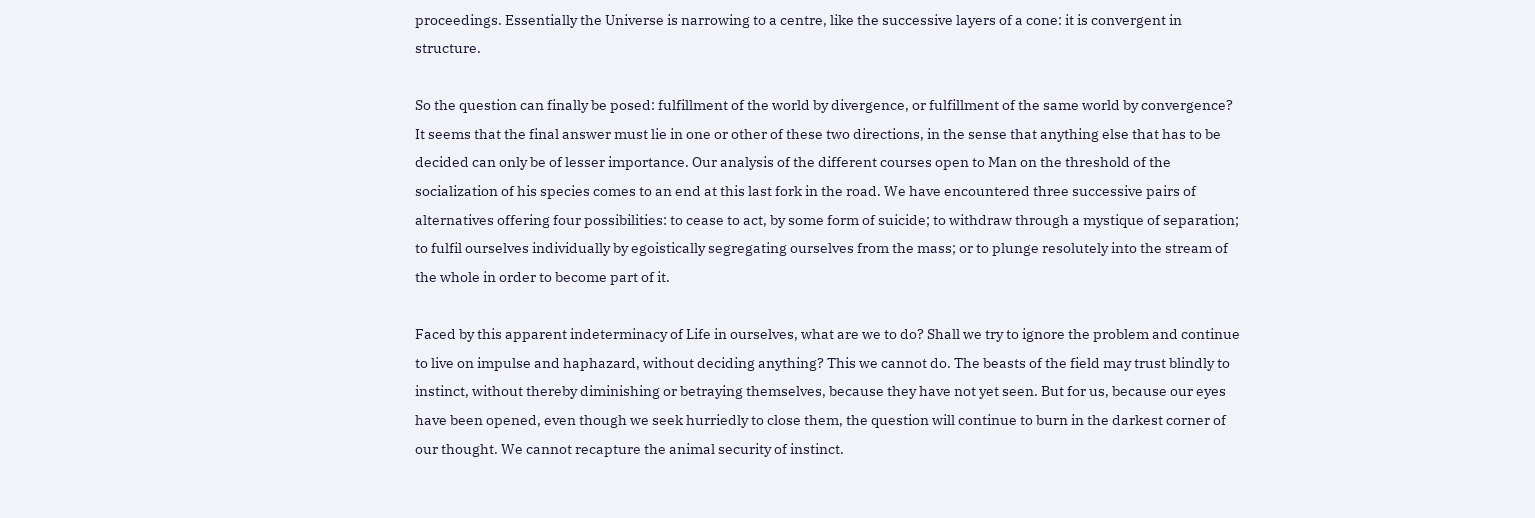proceedings. Essentially the Universe is narrowing to a centre, like the successive layers of a cone: it is convergent in structure.

So the question can finally be posed: fulfillment of the world by divergence, or fulfillment of the same world by convergence? It seems that the final answer must lie in one or other of these two directions, in the sense that anything else that has to be decided can only be of lesser importance. Our analysis of the different courses open to Man on the threshold of the socialization of his species comes to an end at this last fork in the road. We have encountered three successive pairs of alternatives offering four possibilities: to cease to act, by some form of suicide; to withdraw through a mystique of separation; to fulfil ourselves individually by egoistically segregating ourselves from the mass; or to plunge resolutely into the stream of the whole in order to become part of it.

Faced by this apparent indeterminacy of Life in ourselves, what are we to do? Shall we try to ignore the problem and continue to live on impulse and haphazard, without deciding anything? This we cannot do. The beasts of the field may trust blindly to instinct, without thereby diminishing or betraying themselves, because they have not yet seen. But for us, because our eyes have been opened, even though we seek hurriedly to close them, the question will continue to burn in the darkest corner of our thought. We cannot recapture the animal security of instinct.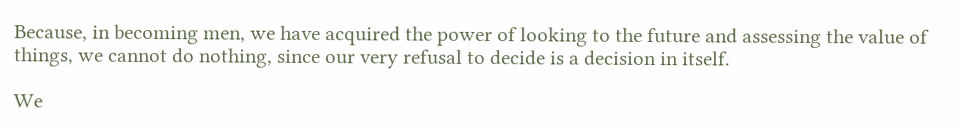Because, in becoming men, we have acquired the power of looking to the future and assessing the value of things, we cannot do nothing, since our very refusal to decide is a decision in itself.

We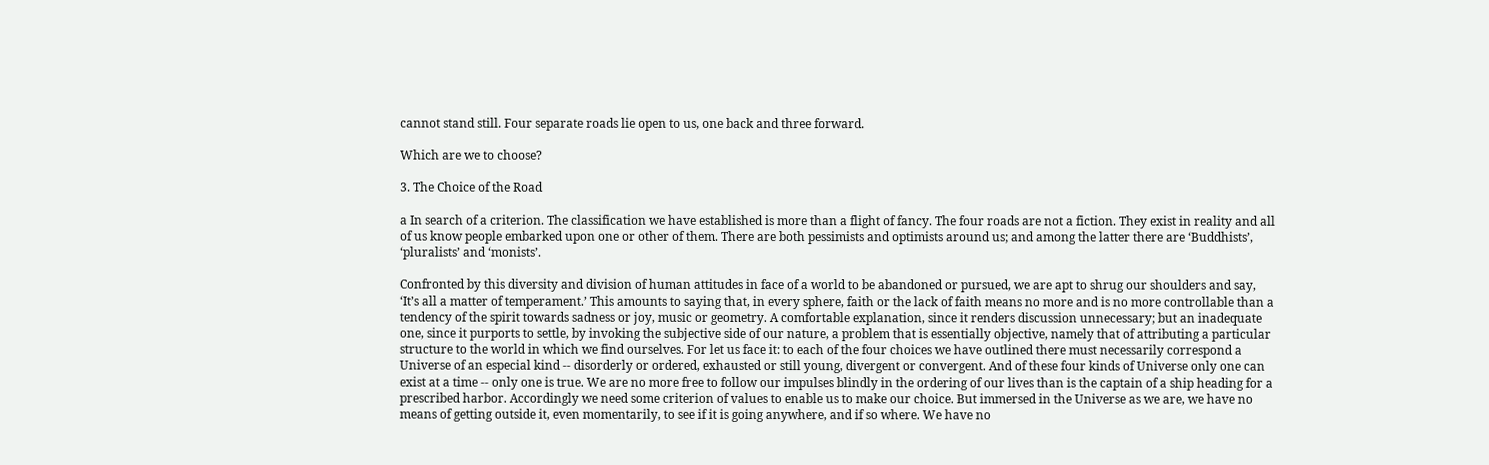cannot stand still. Four separate roads lie open to us, one back and three forward.

Which are we to choose?

3. The Choice of the Road

a In search of a criterion. The classification we have established is more than a flight of fancy. The four roads are not a fiction. They exist in reality and all of us know people embarked upon one or other of them. There are both pessimists and optimists around us; and among the latter there are ‘Buddhists’, ‘pluralists’ and ‘monists’.

Confronted by this diversity and division of human attitudes in face of a world to be abandoned or pursued, we are apt to shrug our shoulders and say, ‘It’s all a matter of temperament.’ This amounts to saying that, in every sphere, faith or the lack of faith means no more and is no more controllable than a tendency of the spirit towards sadness or joy, music or geometry. A comfortable explanation, since it renders discussion unnecessary; but an inadequate one, since it purports to settle, by invoking the subjective side of our nature, a problem that is essentially objective, namely that of attributing a particular structure to the world in which we find ourselves. For let us face it: to each of the four choices we have outlined there must necessarily correspond a Universe of an especial kind -- disorderly or ordered, exhausted or still young, divergent or convergent. And of these four kinds of Universe only one can exist at a time -- only one is true. We are no more free to follow our impulses blindly in the ordering of our lives than is the captain of a ship heading for a prescribed harbor. Accordingly we need some criterion of values to enable us to make our choice. But immersed in the Universe as we are, we have no means of getting outside it, even momentarily, to see if it is going anywhere, and if so where. We have no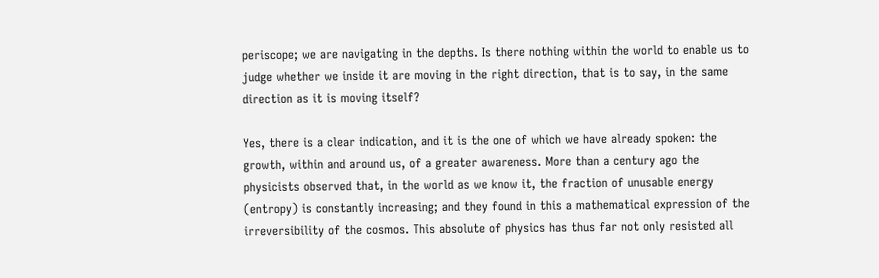periscope; we are navigating in the depths. Is there nothing within the world to enable us to judge whether we inside it are moving in the right direction, that is to say, in the same direction as it is moving itself?

Yes, there is a clear indication, and it is the one of which we have already spoken: the growth, within and around us, of a greater awareness. More than a century ago the physicists observed that, in the world as we know it, the fraction of unusable energy (entropy) is constantly increasing; and they found in this a mathematical expression of the irreversibility of the cosmos. This absolute of physics has thus far not only resisted all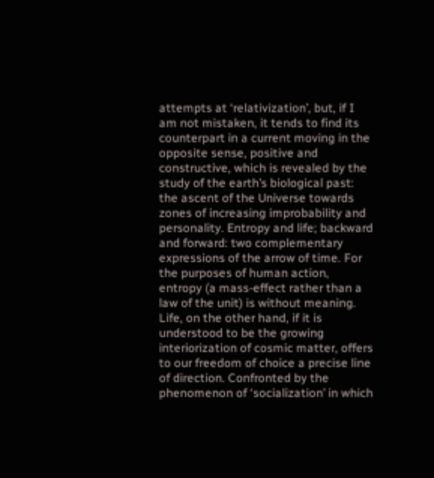attempts at ‘relativization’, but, if I am not mistaken, it tends to find its counterpart in a current moving in the opposite sense, positive and constructive, which is revealed by the study of the earth’s biological past: the ascent of the Universe towards zones of increasing improbability and personality. Entropy and life; backward and forward: two complementary expressions of the arrow of time. For the purposes of human action, entropy (a mass-effect rather than a law of the unit) is without meaning. Life, on the other hand, if it is understood to be the growing interiorization of cosmic matter, offers to our freedom of choice a precise line of direction. Confronted by the phenomenon of ‘socialization’ in which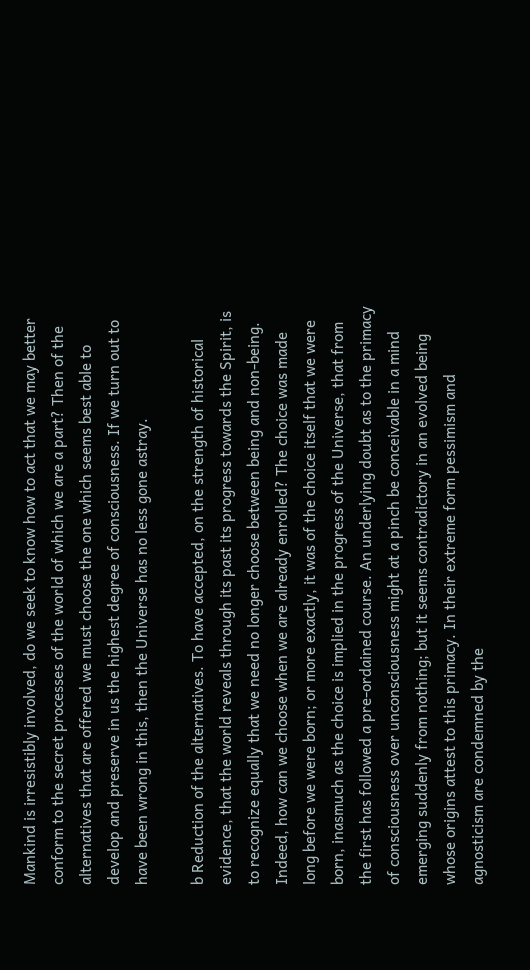Mankind is irresistibly involved, do we seek to know how to act that we may better conform to the secret processes of the world of which we are a part? Then of the alternatives that are offered we must choose the one which seems best able to develop and preserve in us the highest degree of consciousness. If we turn out to have been wrong in this, then the Universe has no less gone astray.

b Reduction of the alternatives. To have accepted, on the strength of historical evidence, that the world reveals through its past its progress towards the Spirit, is to recognize equally that we need no longer choose between being and non-being. Indeed, how can we choose when we are already enrolled? The choice was made long before we were born; or more exactly, it was of the choice itself that we were born, inasmuch as the choice is implied in the progress of the Universe, that from the first has followed a pre-ordained course. An underlying doubt as to the primacy of consciousness over unconsciousness might at a pinch be conceivable in a mind emerging suddenly from nothing; but it seems contradictory in an evolved being whose origins attest to this primacy. In their extreme form pessimism and agnosticism are condemned by the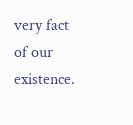very fact of our existence.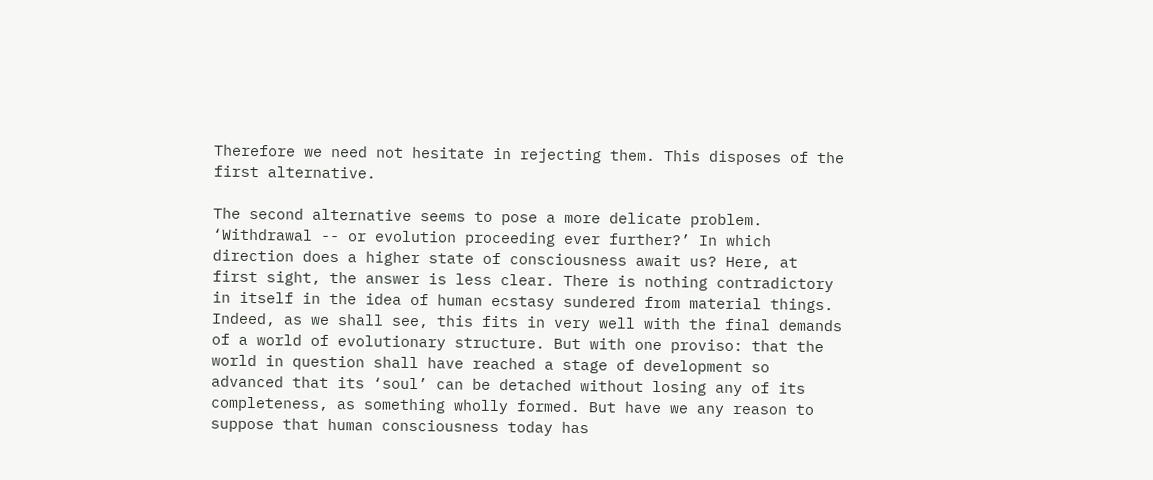Therefore we need not hesitate in rejecting them. This disposes of the first alternative.

The second alternative seems to pose a more delicate problem. ‘Withdrawal -- or evolution proceeding ever further?’ In which direction does a higher state of consciousness await us? Here, at first sight, the answer is less clear. There is nothing contradictory in itself in the idea of human ecstasy sundered from material things. Indeed, as we shall see, this fits in very well with the final demands of a world of evolutionary structure. But with one proviso: that the world in question shall have reached a stage of development so advanced that its ‘soul’ can be detached without losing any of its completeness, as something wholly formed. But have we any reason to suppose that human consciousness today has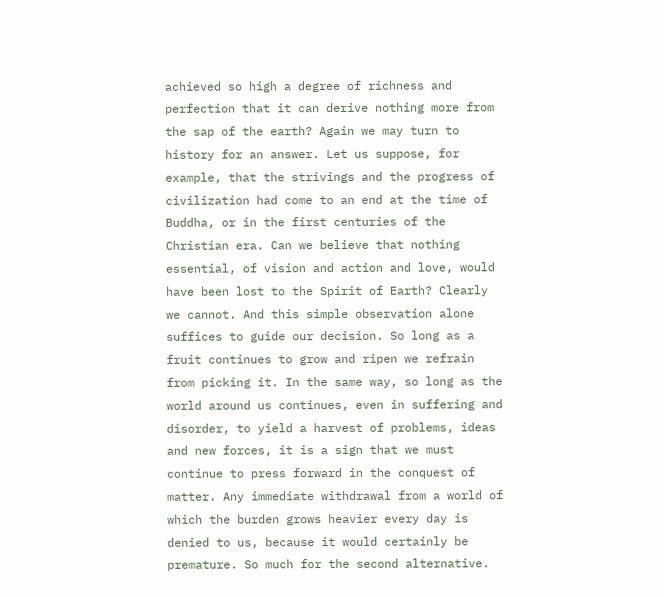achieved so high a degree of richness and perfection that it can derive nothing more from the sap of the earth? Again we may turn to history for an answer. Let us suppose, for example, that the strivings and the progress of civilization had come to an end at the time of Buddha, or in the first centuries of the Christian era. Can we believe that nothing essential, of vision and action and love, would have been lost to the Spirit of Earth? Clearly we cannot. And this simple observation alone suffices to guide our decision. So long as a fruit continues to grow and ripen we refrain from picking it. In the same way, so long as the world around us continues, even in suffering and disorder, to yield a harvest of problems, ideas and new forces, it is a sign that we must continue to press forward in the conquest of matter. Any immediate withdrawal from a world of which the burden grows heavier every day is denied to us, because it would certainly be premature. So much for the second alternative.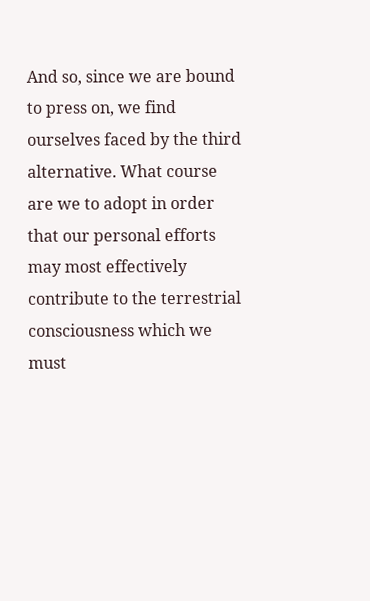And so, since we are bound to press on, we find ourselves faced by the third alternative. What course are we to adopt in order that our personal efforts may most effectively contribute to the terrestrial consciousness which we must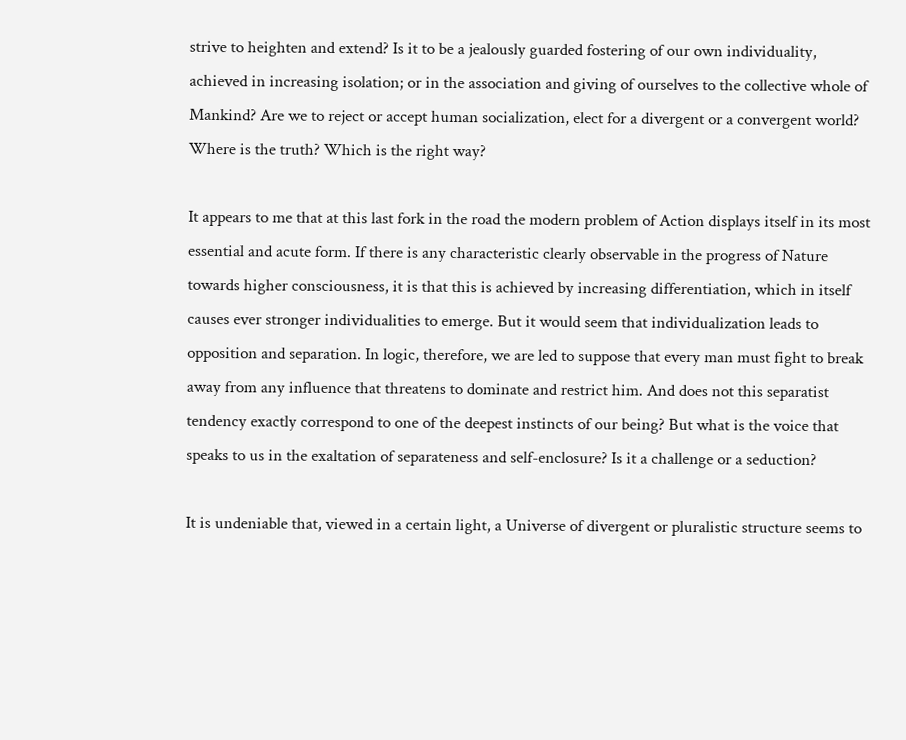strive to heighten and extend? Is it to be a jealously guarded fostering of our own individuality, achieved in increasing isolation; or in the association and giving of ourselves to the collective whole of Mankind? Are we to reject or accept human socialization, elect for a divergent or a convergent world? Where is the truth? Which is the right way?

It appears to me that at this last fork in the road the modern problem of Action displays itself in its most essential and acute form. If there is any characteristic clearly observable in the progress of Nature towards higher consciousness, it is that this is achieved by increasing differentiation, which in itself causes ever stronger individualities to emerge. But it would seem that individualization leads to opposition and separation. In logic, therefore, we are led to suppose that every man must fight to break away from any influence that threatens to dominate and restrict him. And does not this separatist tendency exactly correspond to one of the deepest instincts of our being? But what is the voice that speaks to us in the exaltation of separateness and self-enclosure? Is it a challenge or a seduction?

It is undeniable that, viewed in a certain light, a Universe of divergent or pluralistic structure seems to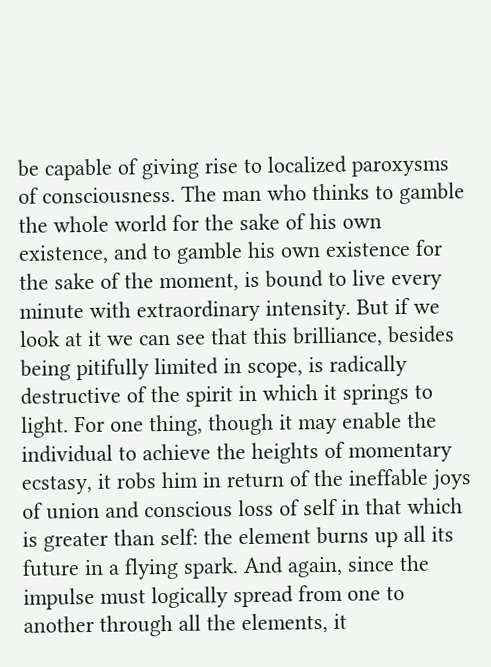be capable of giving rise to localized paroxysms of consciousness. The man who thinks to gamble the whole world for the sake of his own existence, and to gamble his own existence for the sake of the moment, is bound to live every minute with extraordinary intensity. But if we look at it we can see that this brilliance, besides being pitifully limited in scope, is radically destructive of the spirit in which it springs to light. For one thing, though it may enable the individual to achieve the heights of momentary ecstasy, it robs him in return of the ineffable joys of union and conscious loss of self in that which is greater than self: the element burns up all its future in a flying spark. And again, since the impulse must logically spread from one to another through all the elements, it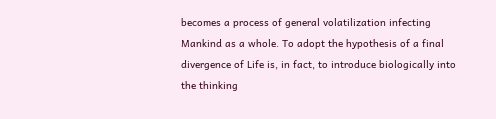becomes a process of general volatilization infecting Mankind as a whole. To adopt the hypothesis of a final divergence of Life is, in fact, to introduce biologically into the thinking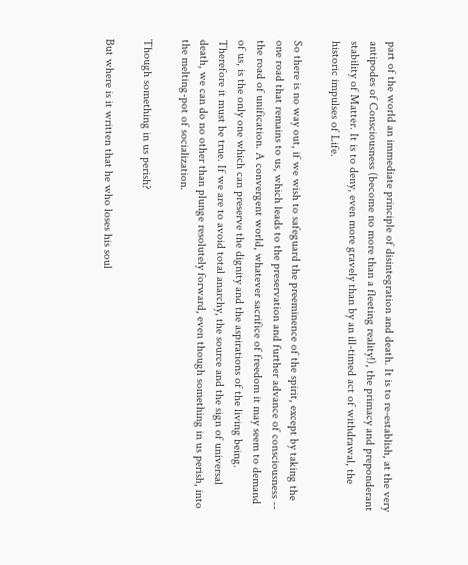part of the world an immediate principle of disintegration and death. It is to re-establish, at the very antipodes of Consciousness (become no more than a fleeting reality!), the primacy and preponderant stability of Matter. It is to deny, even more gravely than by an ill-timed act of withdrawal, the historic impulses of Life.

So there is no way out, if we wish to safeguard the preeminence of the spirit, except by taking the one road that remains to us, which leads to the preservation and further advance of consciousness -- the road of unification. A convergent world, whatever sacrifice of freedom it may seem to demand of us, is the only one which can preserve the dignity and the aspirations of the living being. Therefore it must be true. If we are to avoid total anarchy, the source and the sign of universal death, we can do no other than plunge resolutely forward, even though something in us perish, into the melting-pot of socialization.

Though something in us perish?

But where is it written that he who loses his soul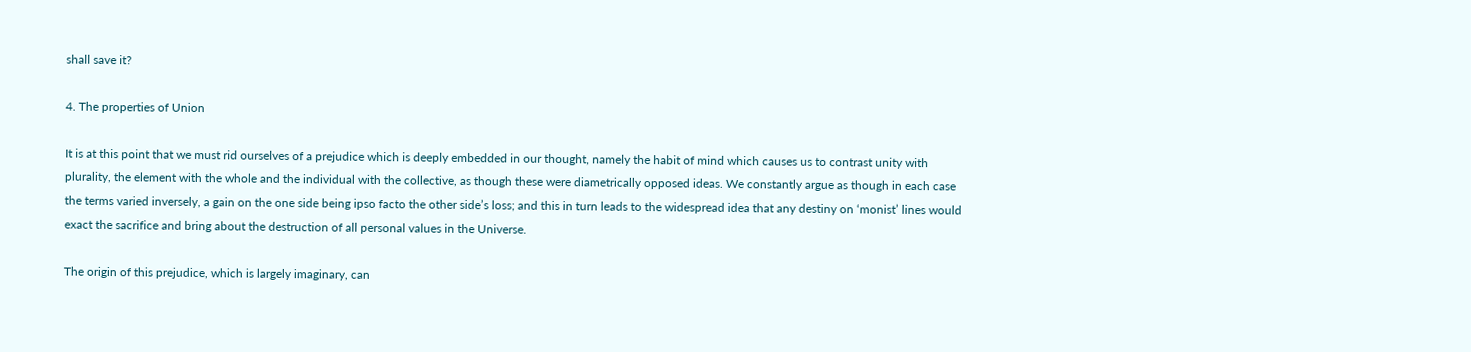shall save it?

4. The properties of Union

It is at this point that we must rid ourselves of a prejudice which is deeply embedded in our thought, namely the habit of mind which causes us to contrast unity with plurality, the element with the whole and the individual with the collective, as though these were diametrically opposed ideas. We constantly argue as though in each case the terms varied inversely, a gain on the one side being ipso facto the other side’s loss; and this in turn leads to the widespread idea that any destiny on ‘monist’ lines would exact the sacrifice and bring about the destruction of all personal values in the Universe.

The origin of this prejudice, which is largely imaginary, can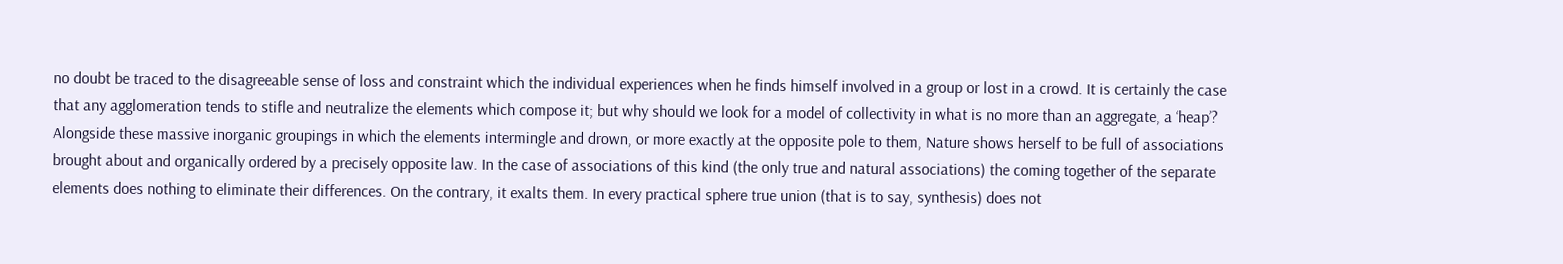no doubt be traced to the disagreeable sense of loss and constraint which the individual experiences when he finds himself involved in a group or lost in a crowd. It is certainly the case that any agglomeration tends to stifle and neutralize the elements which compose it; but why should we look for a model of collectivity in what is no more than an aggregate, a ‘heap’? Alongside these massive inorganic groupings in which the elements intermingle and drown, or more exactly at the opposite pole to them, Nature shows herself to be full of associations brought about and organically ordered by a precisely opposite law. In the case of associations of this kind (the only true and natural associations) the coming together of the separate elements does nothing to eliminate their differences. On the contrary, it exalts them. In every practical sphere true union (that is to say, synthesis) does not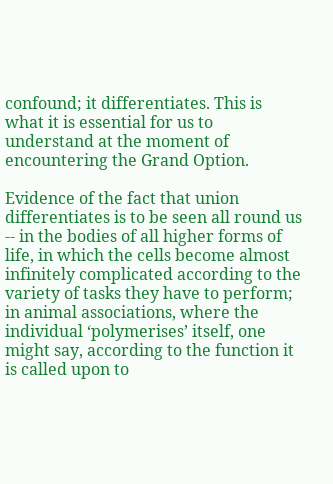confound; it differentiates. This is what it is essential for us to understand at the moment of encountering the Grand Option.

Evidence of the fact that union differentiates is to be seen all round us -- in the bodies of all higher forms of life, in which the cells become almost infinitely complicated according to the variety of tasks they have to perform; in animal associations, where the individual ‘polymerises’ itself, one might say, according to the function it is called upon to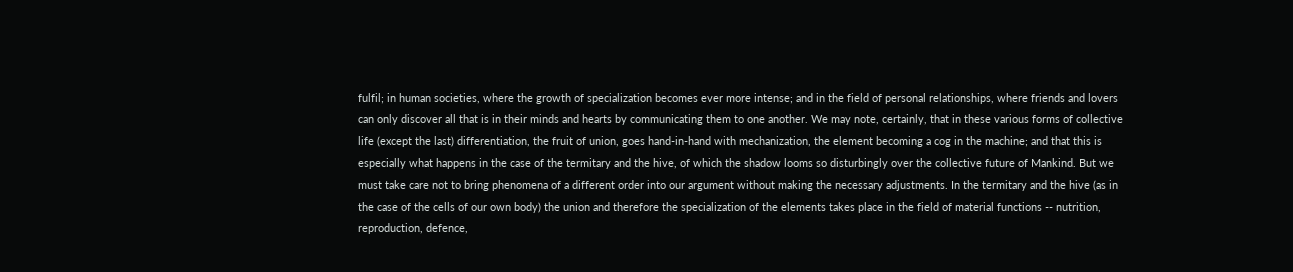fulfil; in human societies, where the growth of specialization becomes ever more intense; and in the field of personal relationships, where friends and lovers can only discover all that is in their minds and hearts by communicating them to one another. We may note, certainly, that in these various forms of collective life (except the last) differentiation, the fruit of union, goes hand-in-hand with mechanization, the element becoming a cog in the machine; and that this is especially what happens in the case of the termitary and the hive, of which the shadow looms so disturbingly over the collective future of Mankind. But we must take care not to bring phenomena of a different order into our argument without making the necessary adjustments. In the termitary and the hive (as in the case of the cells of our own body) the union and therefore the specialization of the elements takes place in the field of material functions -- nutrition, reproduction, defence,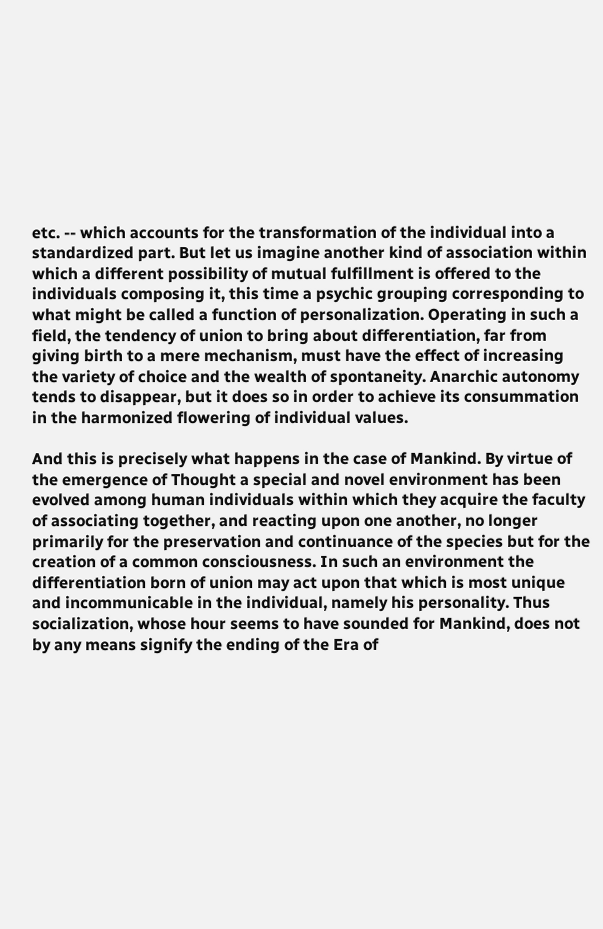etc. -- which accounts for the transformation of the individual into a standardized part. But let us imagine another kind of association within which a different possibility of mutual fulfillment is offered to the individuals composing it, this time a psychic grouping corresponding to what might be called a function of personalization. Operating in such a field, the tendency of union to bring about differentiation, far from giving birth to a mere mechanism, must have the effect of increasing the variety of choice and the wealth of spontaneity. Anarchic autonomy tends to disappear, but it does so in order to achieve its consummation in the harmonized flowering of individual values.

And this is precisely what happens in the case of Mankind. By virtue of the emergence of Thought a special and novel environment has been evolved among human individuals within which they acquire the faculty of associating together, and reacting upon one another, no longer primarily for the preservation and continuance of the species but for the creation of a common consciousness. In such an environment the differentiation born of union may act upon that which is most unique and incommunicable in the individual, namely his personality. Thus socialization, whose hour seems to have sounded for Mankind, does not by any means signify the ending of the Era of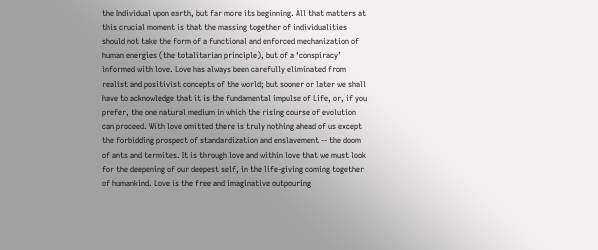the Individual upon earth, but far more its beginning. All that matters at this crucial moment is that the massing together of individualities should not take the form of a functional and enforced mechanization of human energies (the totalitarian principle), but of a ‘conspiracy’ informed with love. Love has always been carefully eliminated from realist and positivist concepts of the world; but sooner or later we shall have to acknowledge that it is the fundamental impulse of Life, or, if you prefer, the one natural medium in which the rising course of evolution can proceed. With love omitted there is truly nothing ahead of us except the forbidding prospect of standardization and enslavement -- the doom of ants and termites. It is through love and within love that we must look for the deepening of our deepest self, in the life-giving coming together of humankind. Love is the free and imaginative outpouring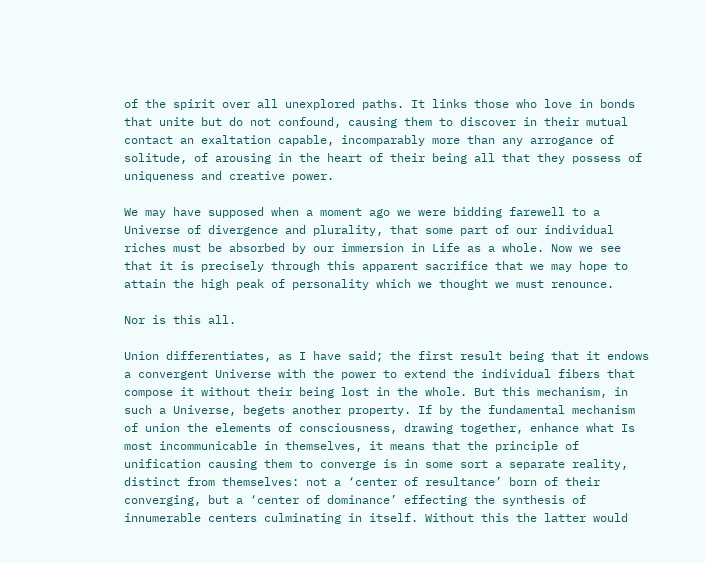of the spirit over all unexplored paths. It links those who love in bonds that unite but do not confound, causing them to discover in their mutual contact an exaltation capable, incomparably more than any arrogance of solitude, of arousing in the heart of their being all that they possess of uniqueness and creative power.

We may have supposed when a moment ago we were bidding farewell to a Universe of divergence and plurality, that some part of our individual riches must be absorbed by our immersion in Life as a whole. Now we see that it is precisely through this apparent sacrifice that we may hope to attain the high peak of personality which we thought we must renounce.

Nor is this all.

Union differentiates, as I have said; the first result being that it endows a convergent Universe with the power to extend the individual fibers that compose it without their being lost in the whole. But this mechanism, in such a Universe, begets another property. If by the fundamental mechanism of union the elements of consciousness, drawing together, enhance what Is most incommunicable in themselves, it means that the principle of unification causing them to converge is in some sort a separate reality, distinct from themselves: not a ‘center of resultance’ born of their converging, but a ‘center of dominance’ effecting the synthesis of innumerable centers culminating in itself. Without this the latter would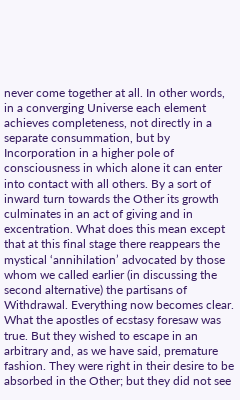never come together at all. In other words, in a converging Universe each element achieves completeness, not directly in a separate consummation, but by Incorporation in a higher pole of consciousness in which alone it can enter into contact with all others. By a sort of inward turn towards the Other its growth culminates in an act of giving and in excentration. What does this mean except that at this final stage there reappears the mystical ‘annihilation’ advocated by those whom we called earlier (in discussing the second alternative) the partisans of Withdrawal. Everything now becomes clear. What the apostles of ecstasy foresaw was true. But they wished to escape in an arbitrary and, as we have said, premature fashion. They were right in their desire to be absorbed in the Other; but they did not see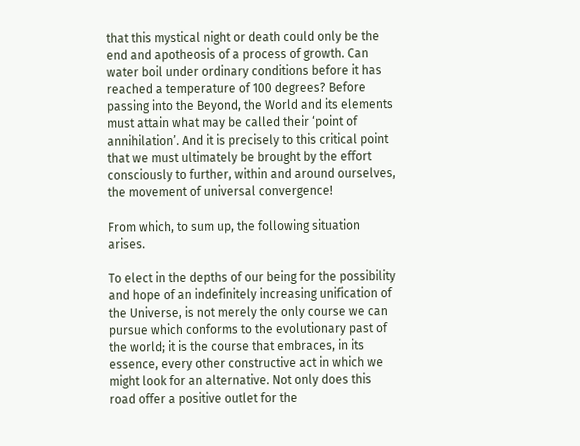that this mystical night or death could only be the end and apotheosis of a process of growth. Can water boil under ordinary conditions before it has reached a temperature of 100 degrees? Before passing into the Beyond, the World and its elements must attain what may be called their ‘point of annihilation’. And it is precisely to this critical point that we must ultimately be brought by the effort consciously to further, within and around ourselves, the movement of universal convergence!

From which, to sum up, the following situation arises.

To elect in the depths of our being for the possibility and hope of an indefinitely increasing unification of the Universe, is not merely the only course we can pursue which conforms to the evolutionary past of the world; it is the course that embraces, in its essence, every other constructive act in which we might look for an alternative. Not only does this road offer a positive outlet for the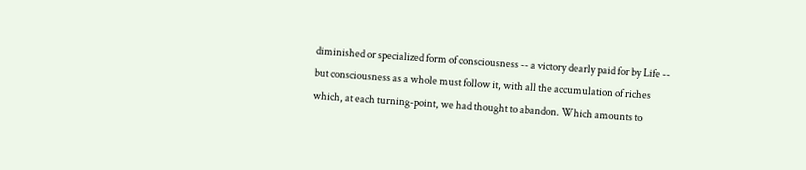diminished or specialized form of consciousness -- a victory dearly paid for by Life -- but consciousness as a whole must follow it, with all the accumulation of riches which, at each turning-point, we had thought to abandon. Which amounts to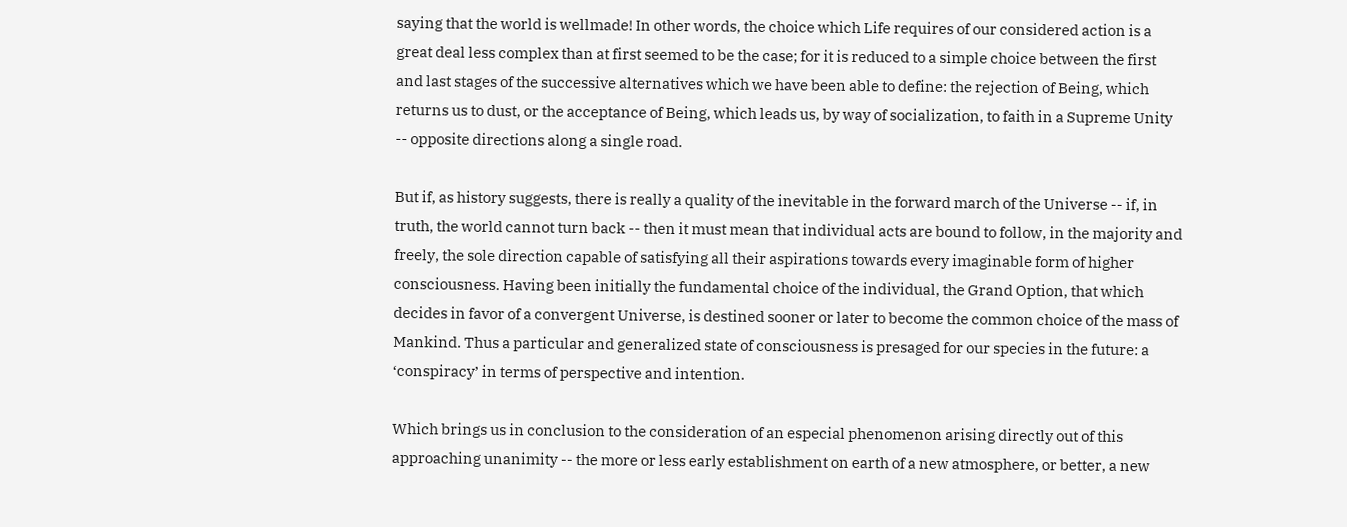saying that the world is wellmade! In other words, the choice which Life requires of our considered action is a great deal less complex than at first seemed to be the case; for it is reduced to a simple choice between the first and last stages of the successive alternatives which we have been able to define: the rejection of Being, which returns us to dust, or the acceptance of Being, which leads us, by way of socialization, to faith in a Supreme Unity -- opposite directions along a single road.

But if, as history suggests, there is really a quality of the inevitable in the forward march of the Universe -- if, in truth, the world cannot turn back -- then it must mean that individual acts are bound to follow, in the majority and freely, the sole direction capable of satisfying all their aspirations towards every imaginable form of higher consciousness. Having been initially the fundamental choice of the individual, the Grand Option, that which decides in favor of a convergent Universe, is destined sooner or later to become the common choice of the mass of Mankind. Thus a particular and generalized state of consciousness is presaged for our species in the future: a ‘conspiracy’ in terms of perspective and intention.

Which brings us in conclusion to the consideration of an especial phenomenon arising directly out of this approaching unanimity -- the more or less early establishment on earth of a new atmosphere, or better, a new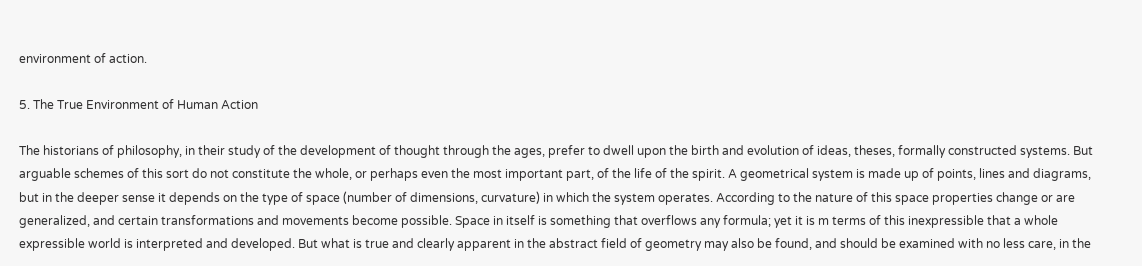environment of action.

5. The True Environment of Human Action

The historians of philosophy, in their study of the development of thought through the ages, prefer to dwell upon the birth and evolution of ideas, theses, formally constructed systems. But arguable schemes of this sort do not constitute the whole, or perhaps even the most important part, of the life of the spirit. A geometrical system is made up of points, lines and diagrams, but in the deeper sense it depends on the type of space (number of dimensions, curvature) in which the system operates. According to the nature of this space properties change or are generalized, and certain transformations and movements become possible. Space in itself is something that overflows any formula; yet it is m terms of this inexpressible that a whole expressible world is interpreted and developed. But what is true and clearly apparent in the abstract field of geometry may also be found, and should be examined with no less care, in the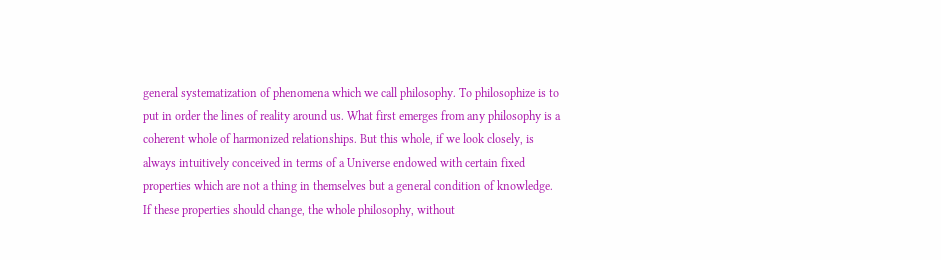general systematization of phenomena which we call philosophy. To philosophize is to put in order the lines of reality around us. What first emerges from any philosophy is a coherent whole of harmonized relationships. But this whole, if we look closely, is always intuitively conceived in terms of a Universe endowed with certain fixed properties which are not a thing in themselves but a general condition of knowledge. If these properties should change, the whole philosophy, without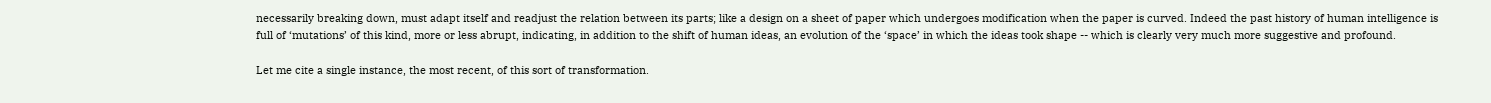necessarily breaking down, must adapt itself and readjust the relation between its parts; like a design on a sheet of paper which undergoes modification when the paper is curved. Indeed the past history of human intelligence is full of ‘mutations’ of this kind, more or less abrupt, indicating, in addition to the shift of human ideas, an evolution of the ‘space’ in which the ideas took shape -- which is clearly very much more suggestive and profound.

Let me cite a single instance, the most recent, of this sort of transformation.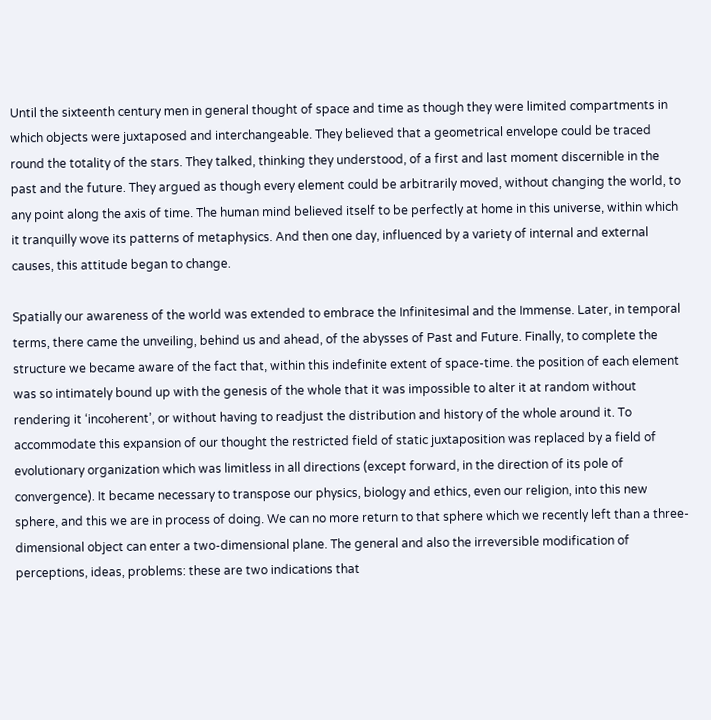Until the sixteenth century men in general thought of space and time as though they were limited compartments in which objects were juxtaposed and interchangeable. They believed that a geometrical envelope could be traced round the totality of the stars. They talked, thinking they understood, of a first and last moment discernible in the past and the future. They argued as though every element could be arbitrarily moved, without changing the world, to any point along the axis of time. The human mind believed itself to be perfectly at home in this universe, within which it tranquilly wove its patterns of metaphysics. And then one day, influenced by a variety of internal and external causes, this attitude began to change.

Spatially our awareness of the world was extended to embrace the Infinitesimal and the Immense. Later, in temporal terms, there came the unveiling, behind us and ahead, of the abysses of Past and Future. Finally, to complete the structure we became aware of the fact that, within this indefinite extent of space-time. the position of each element was so intimately bound up with the genesis of the whole that it was impossible to alter it at random without rendering it ‘incoherent’, or without having to readjust the distribution and history of the whole around it. To accommodate this expansion of our thought the restricted field of static juxtaposition was replaced by a field of evolutionary organization which was limitless in all directions (except forward, in the direction of its pole of convergence). It became necessary to transpose our physics, biology and ethics, even our religion, into this new sphere, and this we are in process of doing. We can no more return to that sphere which we recently left than a three-dimensional object can enter a two-dimensional plane. The general and also the irreversible modification of perceptions, ideas, problems: these are two indications that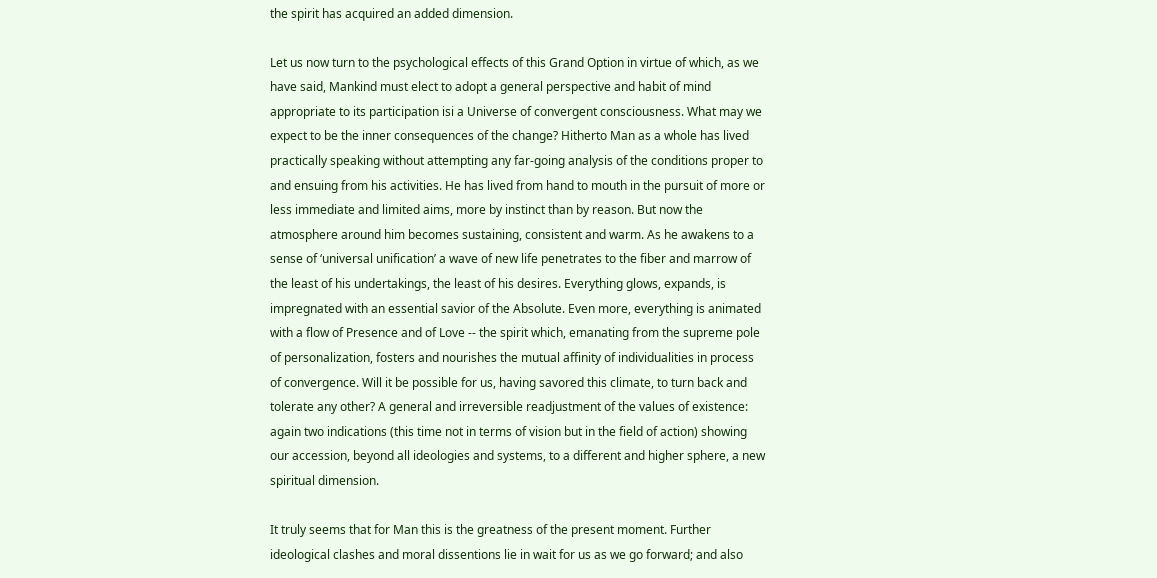the spirit has acquired an added dimension.

Let us now turn to the psychological effects of this Grand Option in virtue of which, as we have said, Mankind must elect to adopt a general perspective and habit of mind appropriate to its participation isi a Universe of convergent consciousness. What may we expect to be the inner consequences of the change? Hitherto Man as a whole has lived practically speaking without attempting any far-going analysis of the conditions proper to and ensuing from his activities. He has lived from hand to mouth in the pursuit of more or less immediate and limited aims, more by instinct than by reason. But now the atmosphere around him becomes sustaining, consistent and warm. As he awakens to a sense of ‘universal unification’ a wave of new life penetrates to the fiber and marrow of the least of his undertakings, the least of his desires. Everything glows, expands, is impregnated with an essential savior of the Absolute. Even more, everything is animated with a flow of Presence and of Love -- the spirit which, emanating from the supreme pole of personalization, fosters and nourishes the mutual affinity of individualities in process of convergence. Will it be possible for us, having savored this climate, to turn back and tolerate any other? A general and irreversible readjustment of the values of existence: again two indications (this time not in terms of vision but in the field of action) showing our accession, beyond all ideologies and systems, to a different and higher sphere, a new spiritual dimension.

It truly seems that for Man this is the greatness of the present moment. Further ideological clashes and moral dissentions lie in wait for us as we go forward; and also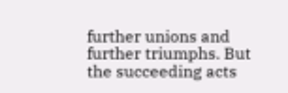further unions and further triumphs. But the succeeding acts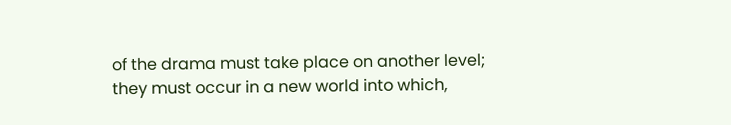of the drama must take place on another level; they must occur in a new world into which,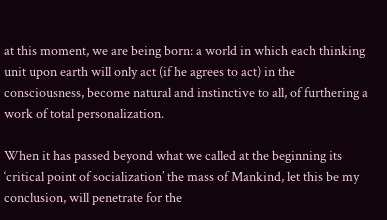at this moment, we are being born: a world in which each thinking unit upon earth will only act (if he agrees to act) in the consciousness, become natural and instinctive to all, of furthering a work of total personalization.

When it has passed beyond what we called at the beginning its ‘critical point of socialization’ the mass of Mankind, let this be my conclusion, will penetrate for the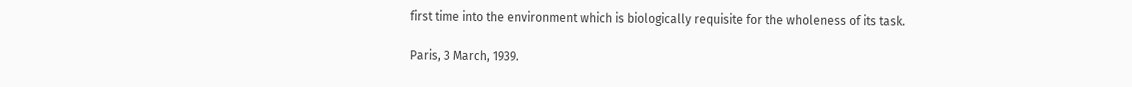first time into the environment which is biologically requisite for the wholeness of its task.

Paris, 3 March, 1939.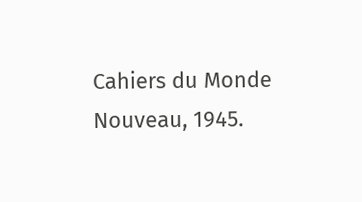Cahiers du Monde Nouveau, 1945.